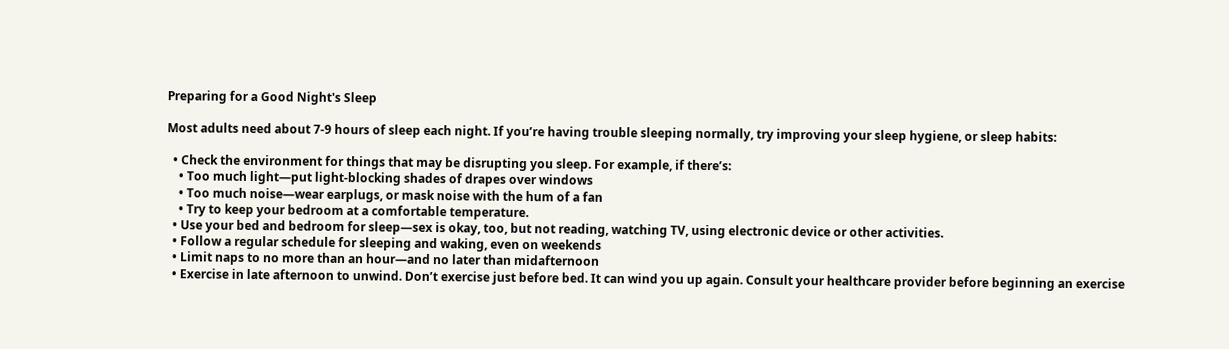Preparing for a Good Night's Sleep

Most adults need about 7-9 hours of sleep each night. If you’re having trouble sleeping normally, try improving your sleep hygiene, or sleep habits:

  • Check the environment for things that may be disrupting you sleep. For example, if there’s:
    • Too much light—put light-blocking shades of drapes over windows
    • Too much noise—wear earplugs, or mask noise with the hum of a fan
    • Try to keep your bedroom at a comfortable temperature.
  • Use your bed and bedroom for sleep—sex is okay, too, but not reading, watching TV, using electronic device or other activities.
  • Follow a regular schedule for sleeping and waking, even on weekends
  • Limit naps to no more than an hour—and no later than midafternoon
  • Exercise in late afternoon to unwind. Don’t exercise just before bed. It can wind you up again. Consult your healthcare provider before beginning an exercise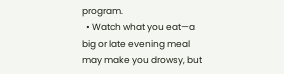program.
  • Watch what you eat—a big or late evening meal may make you drowsy, but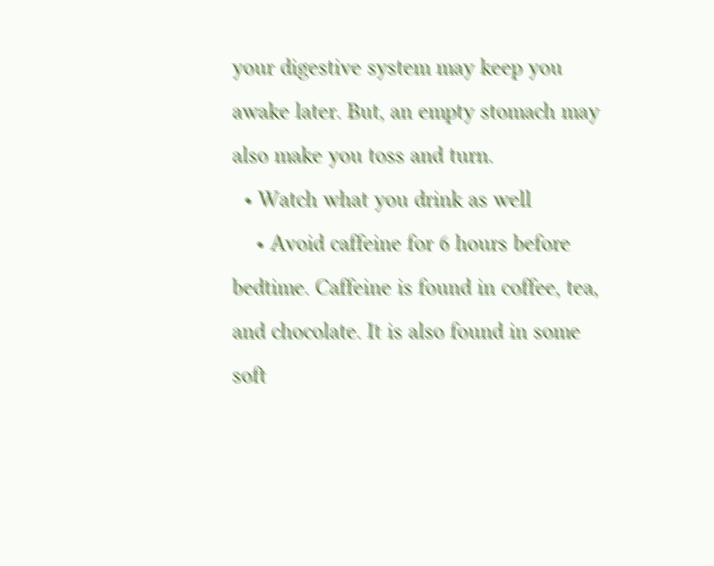your digestive system may keep you awake later. But, an empty stomach may also make you toss and turn.
  • Watch what you drink as well
    • Avoid caffeine for 6 hours before bedtime. Caffeine is found in coffee, tea, and chocolate. It is also found in some soft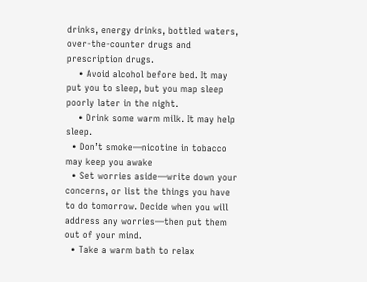drinks, energy drinks, bottled waters, over-the-counter drugs and prescription drugs.
    • Avoid alcohol before bed. It may put you to sleep, but you map sleep poorly later in the night.
    • Drink some warm milk. It may help sleep.
  • Don’t smoke—nicotine in tobacco may keep you awake
  • Set worries aside—write down your concerns, or list the things you have to do tomorrow. Decide when you will address any worries—then put them out of your mind.
  • Take a warm bath to relax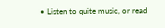• Listen to quite music, or read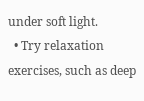under soft light.
  • Try relaxation exercises, such as deep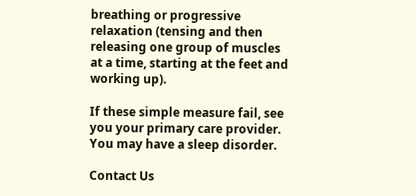breathing or progressive relaxation (tensing and then releasing one group of muscles at a time, starting at the feet and working up).

If these simple measure fail, see you your primary care provider. You may have a sleep disorder.

Contact Us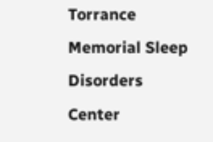Torrance Memorial Sleep Disorders Center